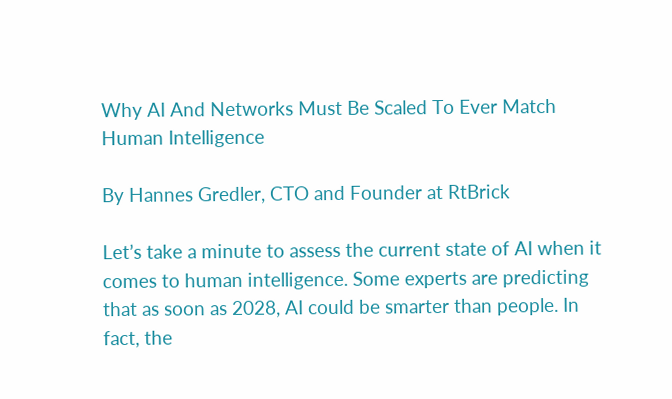Why AI And Networks Must Be Scaled To Ever Match Human Intelligence

By Hannes Gredler, CTO and Founder at RtBrick

Let’s take a minute to assess the current state of AI when it comes to human intelligence. Some experts are predicting that as soon as 2028, AI could be smarter than people. In fact, the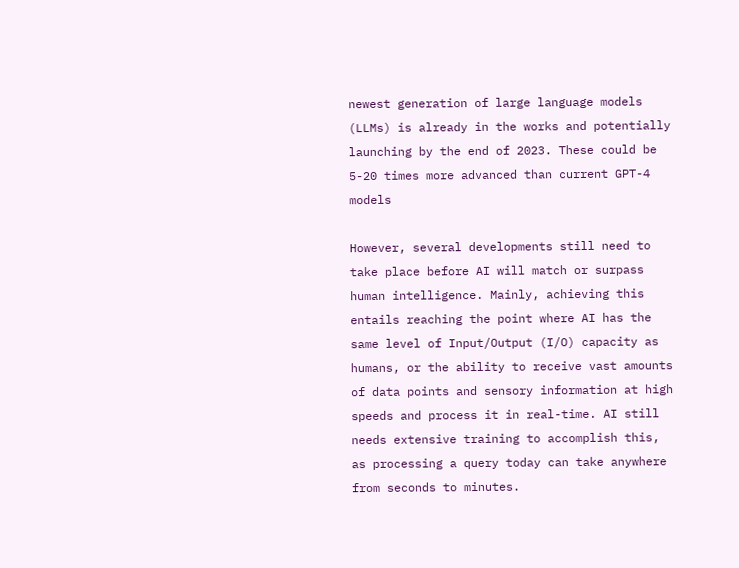newest generation of large language models (LLMs) is already in the works and potentially launching by the end of 2023. These could be 5-20 times more advanced than current GPT-4 models

However, several developments still need to take place before AI will match or surpass human intelligence. Mainly, achieving this entails reaching the point where AI has the same level of Input/Output (I/O) capacity as humans, or the ability to receive vast amounts of data points and sensory information at high speeds and process it in real-time. AI still needs extensive training to accomplish this, as processing a query today can take anywhere from seconds to minutes.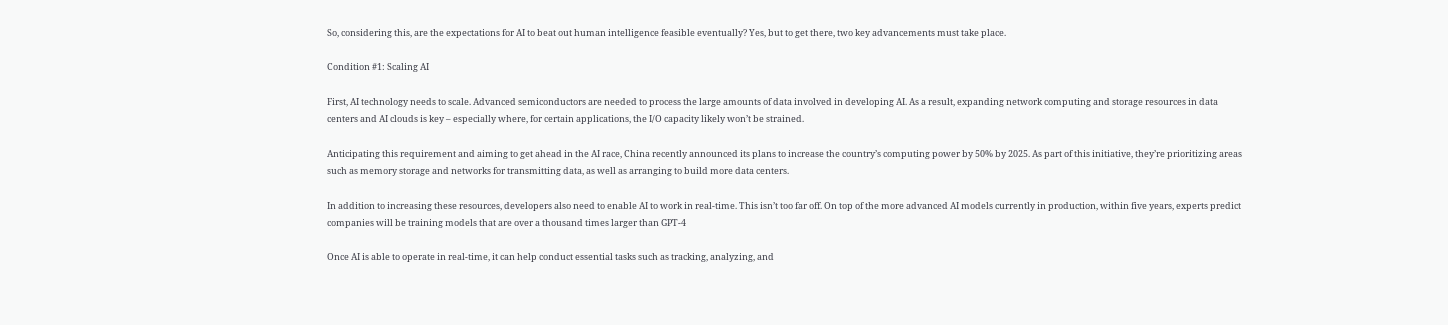So, considering this, are the expectations for AI to beat out human intelligence feasible eventually? Yes, but to get there, two key advancements must take place.

Condition #1: Scaling AI

First, AI technology needs to scale. Advanced semiconductors are needed to process the large amounts of data involved in developing AI. As a result, expanding network computing and storage resources in data centers and AI clouds is key – especially where, for certain applications, the I/O capacity likely won’t be strained.

Anticipating this requirement and aiming to get ahead in the AI race, China recently announced its plans to increase the country’s computing power by 50% by 2025. As part of this initiative, they’re prioritizing areas such as memory storage and networks for transmitting data, as well as arranging to build more data centers.

In addition to increasing these resources, developers also need to enable AI to work in real-time. This isn’t too far off. On top of the more advanced AI models currently in production, within five years, experts predict companies will be training models that are over a thousand times larger than GPT-4

Once AI is able to operate in real-time, it can help conduct essential tasks such as tracking, analyzing, and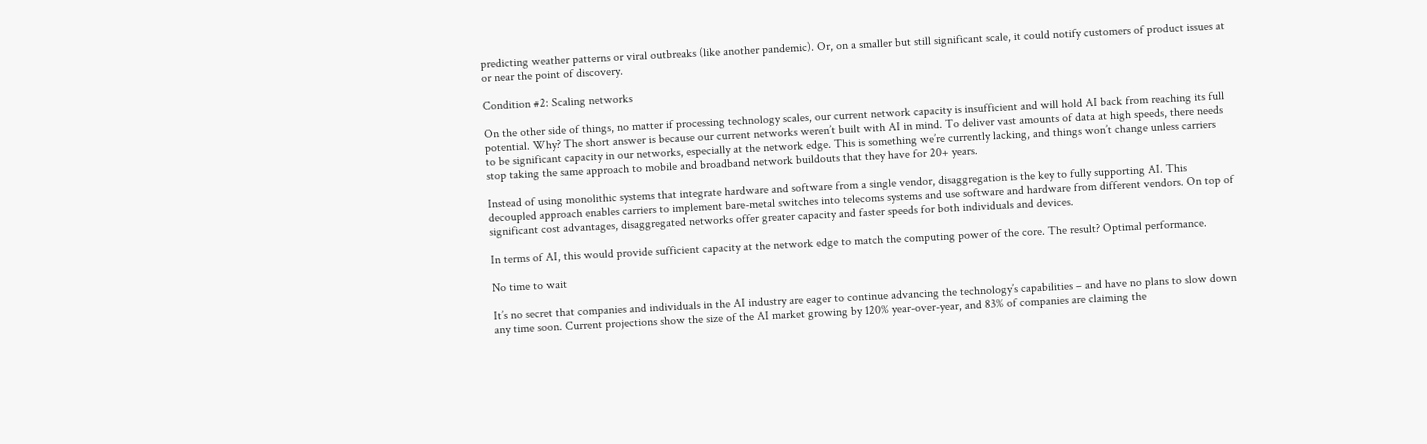predicting weather patterns or viral outbreaks (like another pandemic). Or, on a smaller but still significant scale, it could notify customers of product issues at or near the point of discovery.

Condition #2: Scaling networks

On the other side of things, no matter if processing technology scales, our current network capacity is insufficient and will hold AI back from reaching its full potential. Why? The short answer is because our current networks weren’t built with AI in mind. To deliver vast amounts of data at high speeds, there needs to be significant capacity in our networks, especially at the network edge. This is something we’re currently lacking, and things won’t change unless carriers stop taking the same approach to mobile and broadband network buildouts that they have for 20+ years.

Instead of using monolithic systems that integrate hardware and software from a single vendor, disaggregation is the key to fully supporting AI. This decoupled approach enables carriers to implement bare-metal switches into telecoms systems and use software and hardware from different vendors. On top of significant cost advantages, disaggregated networks offer greater capacity and faster speeds for both individuals and devices.

In terms of AI, this would provide sufficient capacity at the network edge to match the computing power of the core. The result? Optimal performance.

No time to wait

It’s no secret that companies and individuals in the AI industry are eager to continue advancing the technology’s capabilities – and have no plans to slow down any time soon. Current projections show the size of the AI market growing by 120% year-over-year, and 83% of companies are claiming the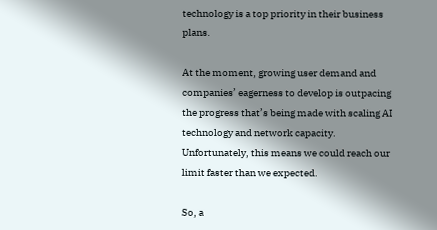technology is a top priority in their business plans.

At the moment, growing user demand and companies’ eagerness to develop is outpacing the progress that’s being made with scaling AI technology and network capacity. Unfortunately, this means we could reach our limit faster than we expected.

So, a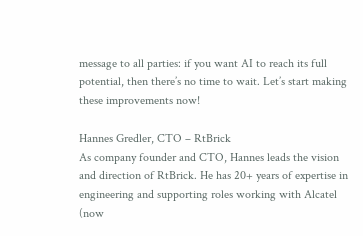message to all parties: if you want AI to reach its full potential, then there’s no time to wait. Let’s start making these improvements now!

Hannes Gredler, CTO – RtBrick
As company founder and CTO, Hannes leads the vision and direction of RtBrick. He has 20+ years of expertise in engineering and supporting roles working with Alcatel (now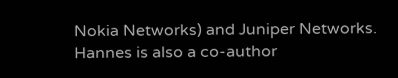Nokia Networks) and Juniper Networks. Hannes is also a co-author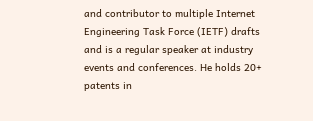and contributor to multiple Internet Engineering Task Force (IETF) drafts and is a regular speaker at industry events and conferences. He holds 20+ patents in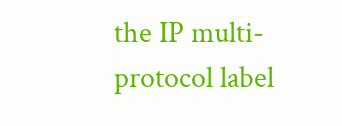the IP multi-protocol label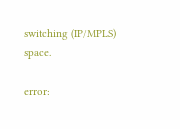switching (IP/MPLS) space.

error: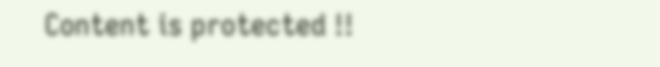Content is protected !!